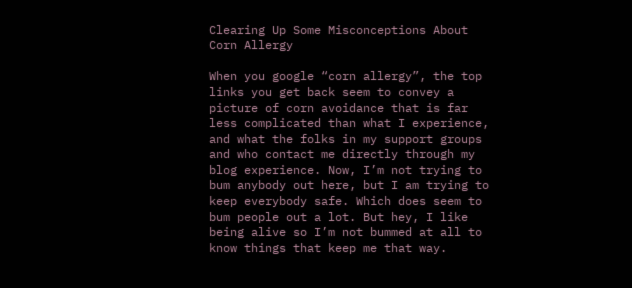Clearing Up Some Misconceptions About Corn Allergy

When you google “corn allergy”, the top links you get back seem to convey a picture of corn avoidance that is far less complicated than what I experience, and what the folks in my support groups and who contact me directly through my blog experience. Now, I’m not trying to bum anybody out here, but I am trying to keep everybody safe. Which does seem to bum people out a lot. But hey, I like being alive so I’m not bummed at all to know things that keep me that way.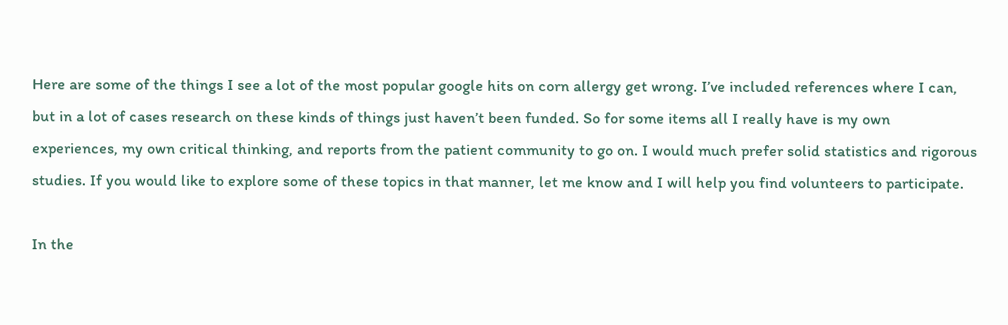Here are some of the things I see a lot of the most popular google hits on corn allergy get wrong. I’ve included references where I can, but in a lot of cases research on these kinds of things just haven’t been funded. So for some items all I really have is my own experiences, my own critical thinking, and reports from the patient community to go on. I would much prefer solid statistics and rigorous studies. If you would like to explore some of these topics in that manner, let me know and I will help you find volunteers to participate.

In the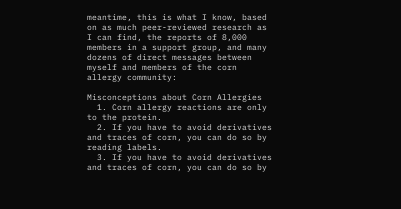meantime, this is what I know, based on as much peer-reviewed research as I can find, the reports of 8,000 members in a support group, and many dozens of direct messages between myself and members of the corn allergy community:

Misconceptions about Corn Allergies
  1. Corn allergy reactions are only to the protein.
  2. If you have to avoid derivatives and traces of corn, you can do so by reading labels.
  3. If you have to avoid derivatives and traces of corn, you can do so by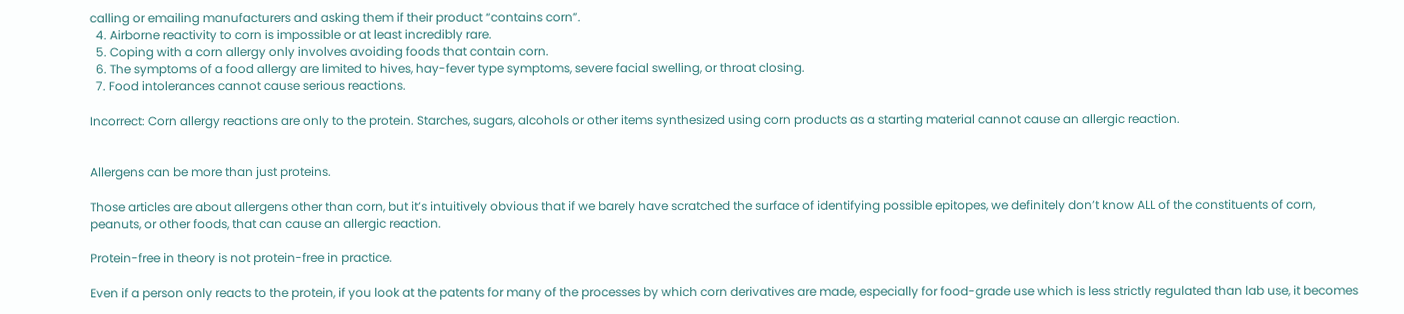calling or emailing manufacturers and asking them if their product “contains corn”.
  4. Airborne reactivity to corn is impossible or at least incredibly rare.
  5. Coping with a corn allergy only involves avoiding foods that contain corn.
  6. The symptoms of a food allergy are limited to hives, hay-fever type symptoms, severe facial swelling, or throat closing.
  7. Food intolerances cannot cause serious reactions.

Incorrect: Corn allergy reactions are only to the protein. Starches, sugars, alcohols or other items synthesized using corn products as a starting material cannot cause an allergic reaction.


Allergens can be more than just proteins.

Those articles are about allergens other than corn, but it’s intuitively obvious that if we barely have scratched the surface of identifying possible epitopes, we definitely don’t know ALL of the constituents of corn, peanuts, or other foods, that can cause an allergic reaction.

Protein-free in theory is not protein-free in practice.

Even if a person only reacts to the protein, if you look at the patents for many of the processes by which corn derivatives are made, especially for food-grade use which is less strictly regulated than lab use, it becomes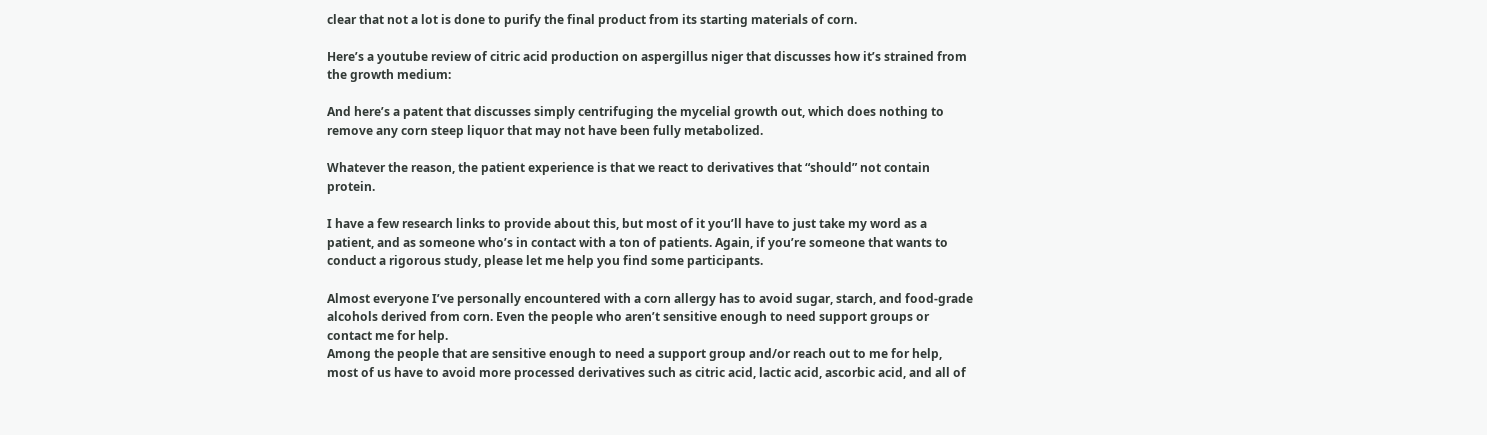clear that not a lot is done to purify the final product from its starting materials of corn.

Here’s a youtube review of citric acid production on aspergillus niger that discusses how it’s strained from the growth medium:

And here’s a patent that discusses simply centrifuging the mycelial growth out, which does nothing to remove any corn steep liquor that may not have been fully metabolized.

Whatever the reason, the patient experience is that we react to derivatives that “should” not contain protein.

I have a few research links to provide about this, but most of it you’ll have to just take my word as a patient, and as someone who’s in contact with a ton of patients. Again, if you’re someone that wants to conduct a rigorous study, please let me help you find some participants.

Almost everyone I’ve personally encountered with a corn allergy has to avoid sugar, starch, and food-grade alcohols derived from corn. Even the people who aren’t sensitive enough to need support groups or contact me for help.
Among the people that are sensitive enough to need a support group and/or reach out to me for help, most of us have to avoid more processed derivatives such as citric acid, lactic acid, ascorbic acid, and all of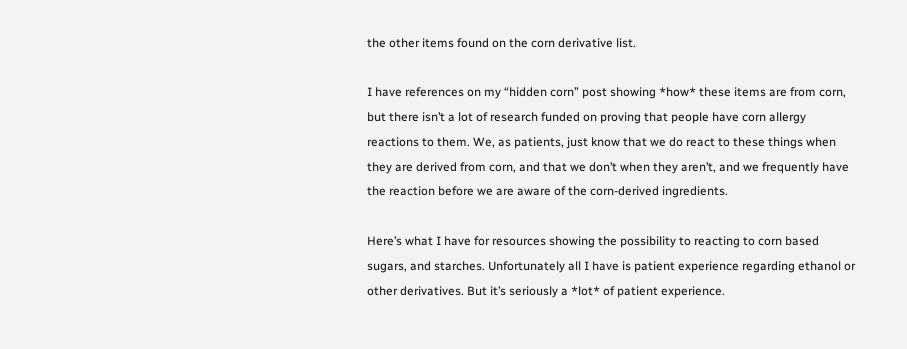the other items found on the corn derivative list.

I have references on my “hidden corn” post showing *how* these items are from corn, but there isn’t a lot of research funded on proving that people have corn allergy reactions to them. We, as patients, just know that we do react to these things when they are derived from corn, and that we don’t when they aren’t, and we frequently have the reaction before we are aware of the corn-derived ingredients.

Here’s what I have for resources showing the possibility to reacting to corn based sugars, and starches. Unfortunately all I have is patient experience regarding ethanol or other derivatives. But it’s seriously a *lot* of patient experience.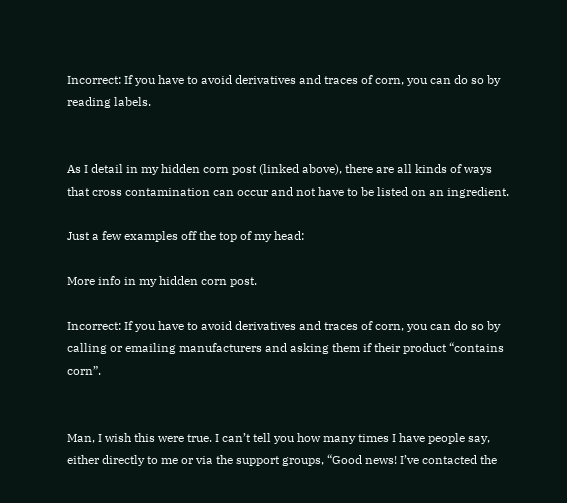Incorrect: If you have to avoid derivatives and traces of corn, you can do so by reading labels.


As I detail in my hidden corn post (linked above), there are all kinds of ways that cross contamination can occur and not have to be listed on an ingredient.

Just a few examples off the top of my head:

More info in my hidden corn post.

Incorrect: If you have to avoid derivatives and traces of corn, you can do so by calling or emailing manufacturers and asking them if their product “contains corn”.


Man, I wish this were true. I can’t tell you how many times I have people say, either directly to me or via the support groups, “Good news! I’ve contacted the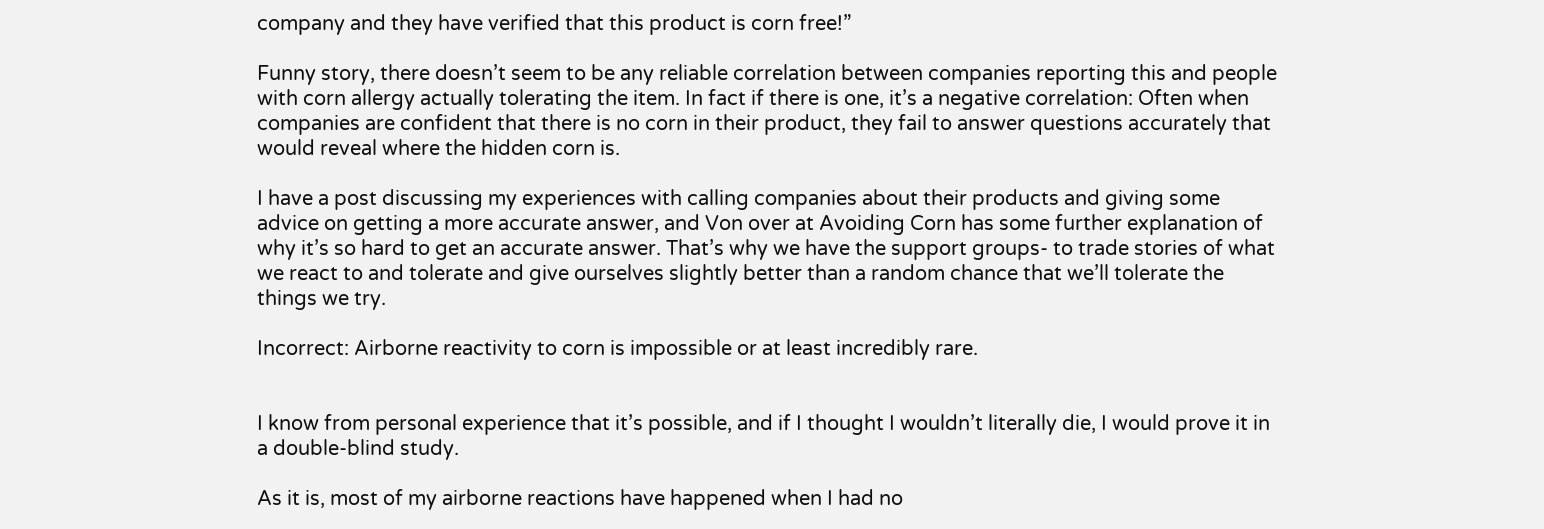company and they have verified that this product is corn free!”

Funny story, there doesn’t seem to be any reliable correlation between companies reporting this and people with corn allergy actually tolerating the item. In fact if there is one, it’s a negative correlation: Often when companies are confident that there is no corn in their product, they fail to answer questions accurately that would reveal where the hidden corn is.

I have a post discussing my experiences with calling companies about their products and giving some advice on getting a more accurate answer, and Von over at Avoiding Corn has some further explanation of why it’s so hard to get an accurate answer. That’s why we have the support groups- to trade stories of what we react to and tolerate and give ourselves slightly better than a random chance that we’ll tolerate the things we try.

Incorrect: Airborne reactivity to corn is impossible or at least incredibly rare.


I know from personal experience that it’s possible, and if I thought I wouldn’t literally die, I would prove it in a double-blind study.

As it is, most of my airborne reactions have happened when I had no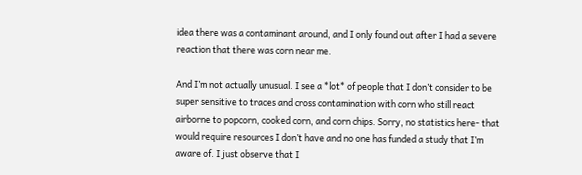idea there was a contaminant around, and I only found out after I had a severe reaction that there was corn near me.

And I’m not actually unusual. I see a *lot* of people that I don’t consider to be super sensitive to traces and cross contamination with corn who still react airborne to popcorn, cooked corn, and corn chips. Sorry, no statistics here- that would require resources I don’t have and no one has funded a study that I’m aware of. I just observe that I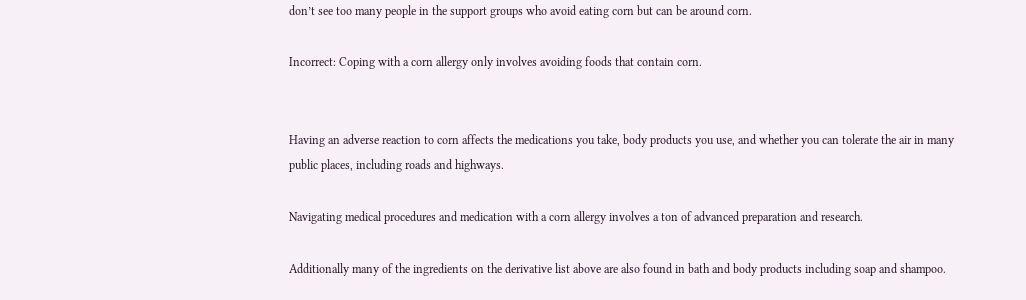don’t see too many people in the support groups who avoid eating corn but can be around corn.

Incorrect: Coping with a corn allergy only involves avoiding foods that contain corn.


Having an adverse reaction to corn affects the medications you take, body products you use, and whether you can tolerate the air in many public places, including roads and highways.

Navigating medical procedures and medication with a corn allergy involves a ton of advanced preparation and research.

Additionally many of the ingredients on the derivative list above are also found in bath and body products including soap and shampoo.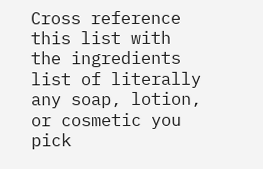Cross reference this list with the ingredients list of literally any soap, lotion, or cosmetic you pick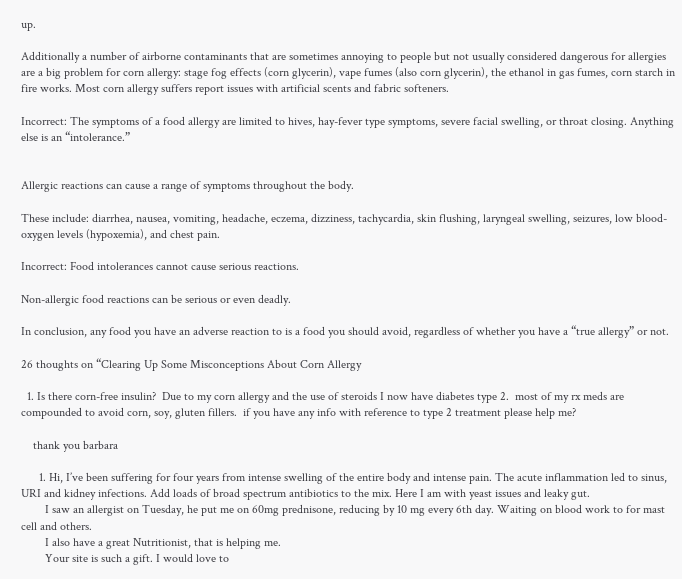up.

Additionally a number of airborne contaminants that are sometimes annoying to people but not usually considered dangerous for allergies are a big problem for corn allergy: stage fog effects (corn glycerin), vape fumes (also corn glycerin), the ethanol in gas fumes, corn starch in fire works. Most corn allergy suffers report issues with artificial scents and fabric softeners.

Incorrect: The symptoms of a food allergy are limited to hives, hay-fever type symptoms, severe facial swelling, or throat closing. Anything else is an “intolerance.”


Allergic reactions can cause a range of symptoms throughout the body.

These include: diarrhea, nausea, vomiting, headache, eczema, dizziness, tachycardia, skin flushing, laryngeal swelling, seizures, low blood-oxygen levels (hypoxemia), and chest pain.

Incorrect: Food intolerances cannot cause serious reactions.

Non-allergic food reactions can be serious or even deadly.

In conclusion, any food you have an adverse reaction to is a food you should avoid, regardless of whether you have a “true allergy” or not.

26 thoughts on “Clearing Up Some Misconceptions About Corn Allergy

  1. Is there corn-free insulin?  Due to my corn allergy and the use of steroids I now have diabetes type 2.  most of my rx meds are compounded to avoid corn, soy, gluten fillers.  if you have any info with reference to type 2 treatment please help me?

    thank you barbara

      1. Hi, I’ve been suffering for four years from intense swelling of the entire body and intense pain. The acute inflammation led to sinus, URI and kidney infections. Add loads of broad spectrum antibiotics to the mix. Here I am with yeast issues and leaky gut.
        I saw an allergist on Tuesday, he put me on 60mg prednisone, reducing by 10 mg every 6th day. Waiting on blood work to for mast cell and others.
        I also have a great Nutritionist, that is helping me.
        Your site is such a gift. I would love to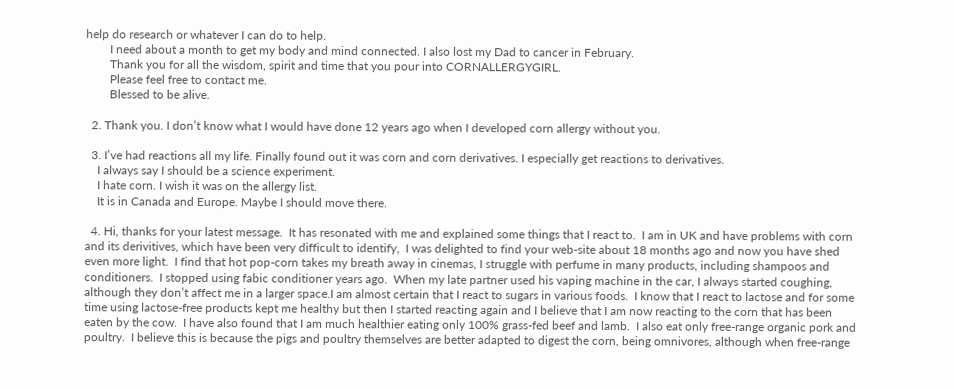help do research or whatever I can do to help.
        I need about a month to get my body and mind connected. I also lost my Dad to cancer in February.
        Thank you for all the wisdom, spirit and time that you pour into CORNALLERGYGIRL.
        Please feel free to contact me.
        Blessed to be alive.

  2. Thank you. I don’t know what I would have done 12 years ago when I developed corn allergy without you.

  3. I’ve had reactions all my life. Finally found out it was corn and corn derivatives. I especially get reactions to derivatives.
    I always say I should be a science experiment.
    I hate corn. I wish it was on the allergy list.
    It is in Canada and Europe. Maybe I should move there.

  4. Hi, thanks for your latest message.  It has resonated with me and explained some things that I react to.  I am in UK and have problems with corn and its derivitives, which have been very difficult to identify,  I was delighted to find your web-site about 18 months ago and now you have shed even more light.  I find that hot pop-corn takes my breath away in cinemas, I struggle with perfume in many products, including shampoos and conditioners.  I stopped using fabic conditioner years ago.  When my late partner used his vaping machine in the car, I always started coughing, although they don’t affect me in a larger space.I am almost certain that I react to sugars in various foods.  I know that I react to lactose and for some time using lactose-free products kept me healthy but then I started reacting again and I believe that I am now reacting to the corn that has been eaten by the cow.  I have also found that I am much healthier eating only 100% grass-fed beef and lamb.  I also eat only free-range organic pork and poultry.  I believe this is because the pigs and poultry themselves are better adapted to digest the corn, being omnivores, although when free-range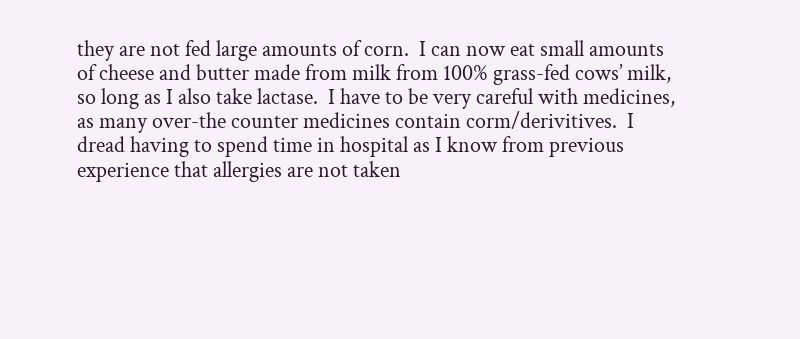they are not fed large amounts of corn.  I can now eat small amounts of cheese and butter made from milk from 100% grass-fed cows’ milk, so long as I also take lactase.  I have to be very careful with medicines, as many over-the counter medicines contain corm/derivitives.  I dread having to spend time in hospital as I know from previous experience that allergies are not taken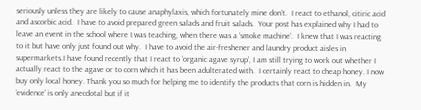seriously unless they are likely to cause anaphylaxis, which fortunately mine don’t.  I react to ethanol, citiric acid and ascorbic acid.  I have to avoid prepared green salads and fruit salads.  Your post has explained why I had to leave an event in the school where I was teaching, when there was a ‘smoke machine’.  I knew that I was reacting to it but have only just found out why.  I have to avoid the air-freshener and laundry product aisles in supermarkets.I have found recently that I react to ‘organic agave syrup’, I am still trying to work out whether I actually react to the agave or to corn which it has been adulterated with.  I certainly react to cheap honey. I now buy only local honey. Thank you so much for helping me to identify the products that corn is hidden in.  My ‘evidence’ is only anecdotal but if it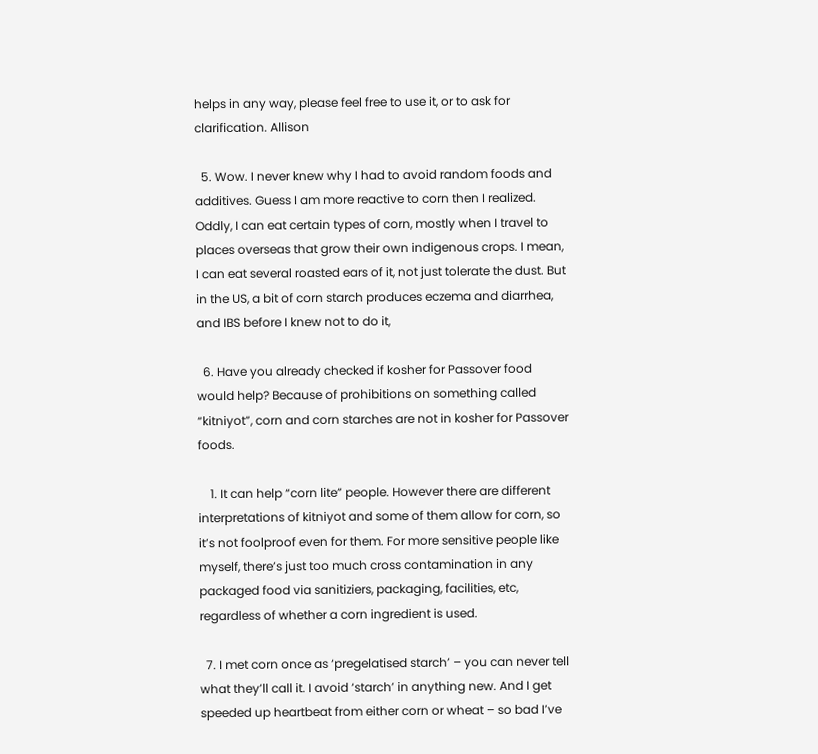helps in any way, please feel free to use it, or to ask for clarification. Allison

  5. Wow. I never knew why I had to avoid random foods and additives. Guess I am more reactive to corn then I realized. Oddly, I can eat certain types of corn, mostly when I travel to places overseas that grow their own indigenous crops. I mean, I can eat several roasted ears of it, not just tolerate the dust. But in the US, a bit of corn starch produces eczema and diarrhea, and IBS before I knew not to do it,

  6. Have you already checked if kosher for Passover food would help? Because of prohibitions on something called “kitniyot”, corn and corn starches are not in kosher for Passover foods.

    1. It can help “corn lite” people. However there are different interpretations of kitniyot and some of them allow for corn, so it’s not foolproof even for them. For more sensitive people like myself, there’s just too much cross contamination in any packaged food via sanitiziers, packaging, facilities, etc, regardless of whether a corn ingredient is used.

  7. I met corn once as ‘pregelatised starch’ – you can never tell what they’ll call it. I avoid ‘starch’ in anything new. And I get speeded up heartbeat from either corn or wheat – so bad I’ve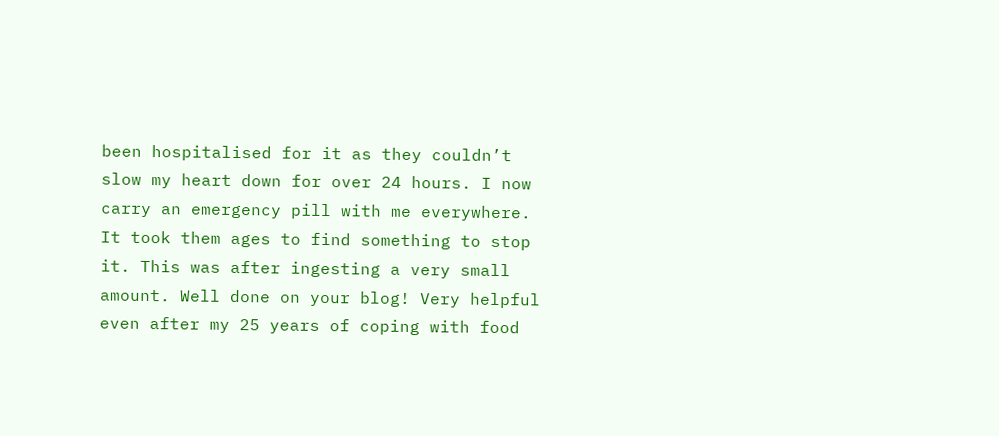been hospitalised for it as they couldn’t slow my heart down for over 24 hours. I now carry an emergency pill with me everywhere. It took them ages to find something to stop it. This was after ingesting a very small amount. Well done on your blog! Very helpful even after my 25 years of coping with food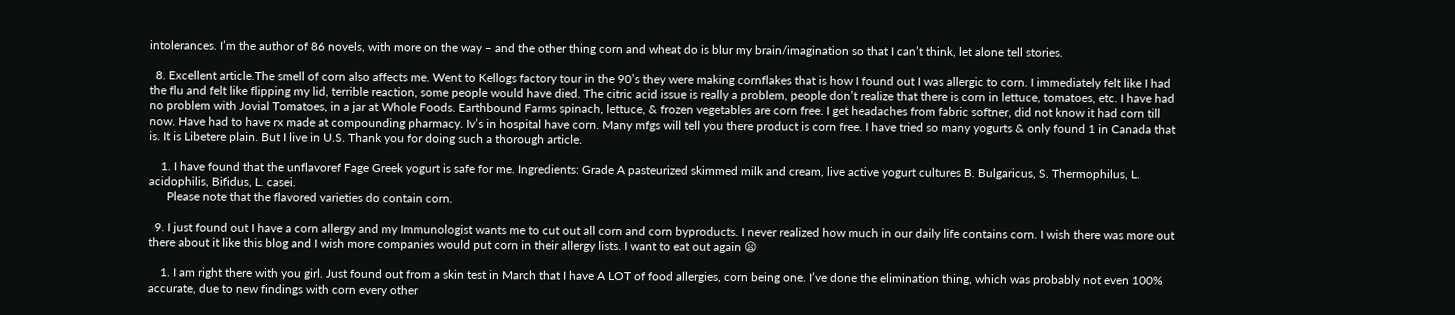intolerances. I’m the author of 86 novels, with more on the way – and the other thing corn and wheat do is blur my brain/imagination so that I can’t think, let alone tell stories.

  8. Excellent article.The smell of corn also affects me. Went to Kellogs factory tour in the 90’s they were making cornflakes that is how I found out I was allergic to corn. I immediately felt like I had the flu and felt like flipping my lid, terrible reaction, some people would have died. The citric acid issue is really a problem, people don’t realize that there is corn in lettuce, tomatoes, etc. I have had no problem with Jovial Tomatoes, in a jar at Whole Foods. Earthbound Farms spinach, lettuce, & frozen vegetables are corn free. I get headaches from fabric softner, did not know it had corn till now. Have had to have rx made at compounding pharmacy. Iv’s in hospital have corn. Many mfgs will tell you there product is corn free. I have tried so many yogurts & only found 1 in Canada that is. It is Libetere plain. But I live in U.S. Thank you for doing such a thorough article.

    1. I have found that the unflavoref Fage Greek yogurt is safe for me. Ingredients: Grade A pasteurized skimmed milk and cream, live active yogurt cultures B. Bulgaricus, S. Thermophilus, L. acidophilis, Bifidus, L. casei.
      Please note that the flavored varieties do contain corn.

  9. I just found out I have a corn allergy and my Immunologist wants me to cut out all corn and corn byproducts. I never realized how much in our daily life contains corn. I wish there was more out there about it like this blog and I wish more companies would put corn in their allergy lists. I want to eat out again 😦

    1. I am right there with you girl. Just found out from a skin test in March that I have A LOT of food allergies, corn being one. I’ve done the elimination thing, which was probably not even 100% accurate, due to new findings with corn every other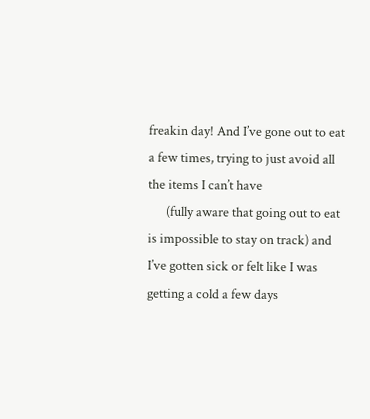freakin day! And I’ve gone out to eat a few times, trying to just avoid all the items I can’t have
      (fully aware that going out to eat is impossible to stay on track) and I’ve gotten sick or felt like I was getting a cold a few days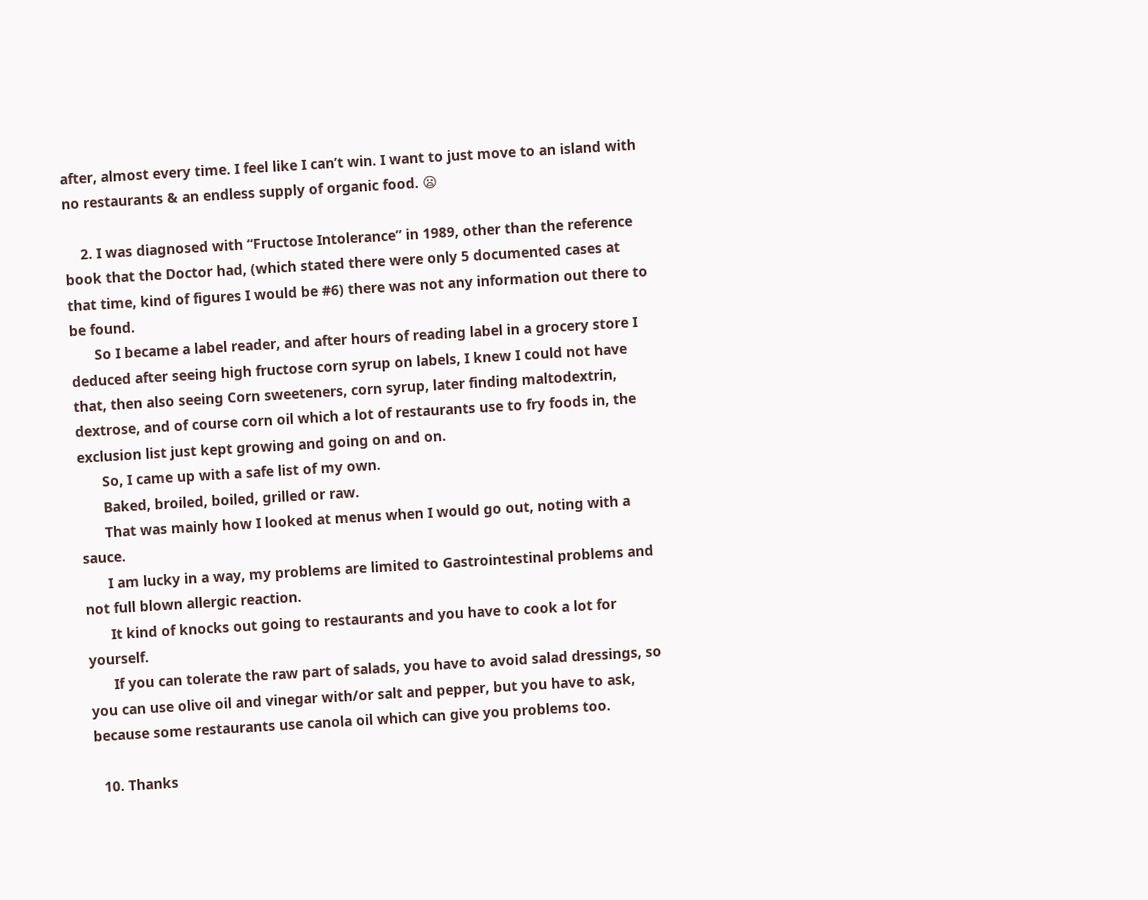after, almost every time. I feel like I can’t win. I want to just move to an island with no restaurants & an endless supply of organic food. 😦

    2. I was diagnosed with “Fructose Intolerance” in 1989, other than the reference book that the Doctor had, (which stated there were only 5 documented cases at that time, kind of figures I would be #6) there was not any information out there to be found.
      So I became a label reader, and after hours of reading label in a grocery store I deduced after seeing high fructose corn syrup on labels, I knew I could not have that, then also seeing Corn sweeteners, corn syrup, later finding maltodextrin, dextrose, and of course corn oil which a lot of restaurants use to fry foods in, the exclusion list just kept growing and going on and on.
      So, I came up with a safe list of my own.
      Baked, broiled, boiled, grilled or raw.
      That was mainly how I looked at menus when I would go out, noting with a sauce.
      I am lucky in a way, my problems are limited to Gastrointestinal problems and not full blown allergic reaction.
      It kind of knocks out going to restaurants and you have to cook a lot for yourself.
      If you can tolerate the raw part of salads, you have to avoid salad dressings, so you can use olive oil and vinegar with/or salt and pepper, but you have to ask, because some restaurants use canola oil which can give you problems too.

  10. Thanks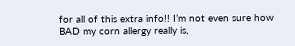for all of this extra info!! I’m not even sure how BAD my corn allergy really is,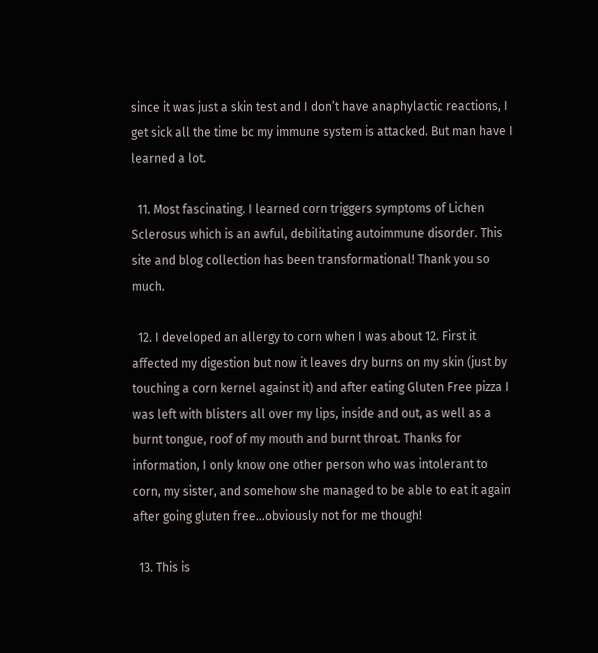since it was just a skin test and I don’t have anaphylactic reactions, I get sick all the time bc my immune system is attacked. But man have I learned a lot.

  11. Most fascinating. I learned corn triggers symptoms of Lichen Sclerosus which is an awful, debilitating autoimmune disorder. This site and blog collection has been transformational! Thank you so much.

  12. I developed an allergy to corn when I was about 12. First it affected my digestion but now it leaves dry burns on my skin (just by touching a corn kernel against it) and after eating Gluten Free pizza I was left with blisters all over my lips, inside and out, as well as a burnt tongue, roof of my mouth and burnt throat. Thanks for information, I only know one other person who was intolerant to corn, my sister, and somehow she managed to be able to eat it again after going gluten free…obviously not for me though!

  13. This is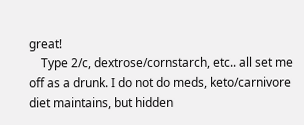great!
    Type 2/c, dextrose/cornstarch, etc.. all set me off as a drunk. I do not do meds, keto/carnivore diet maintains, but hidden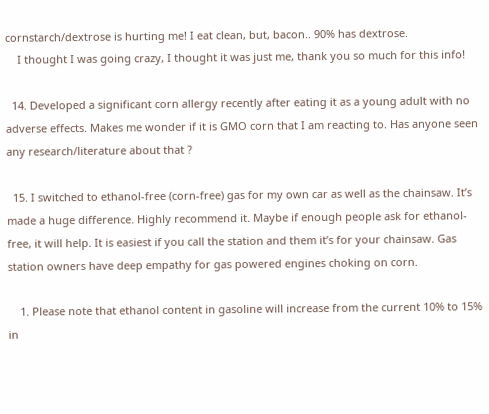cornstarch/dextrose is hurting me! I eat clean, but, bacon.. 90% has dextrose.
    I thought I was going crazy, I thought it was just me, thank you so much for this info!

  14. Developed a significant corn allergy recently after eating it as a young adult with no adverse effects. Makes me wonder if it is GMO corn that I am reacting to. Has anyone seen any research/literature about that ?

  15. I switched to ethanol-free (corn-free) gas for my own car as well as the chainsaw. It’s made a huge difference. Highly recommend it. Maybe if enough people ask for ethanol-free, it will help. It is easiest if you call the station and them it’s for your chainsaw. Gas station owners have deep empathy for gas powered engines choking on corn.

    1. Please note that ethanol content in gasoline will increase from the current 10% to 15% in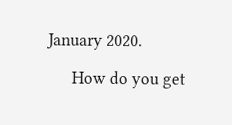January 2020.

      How do you get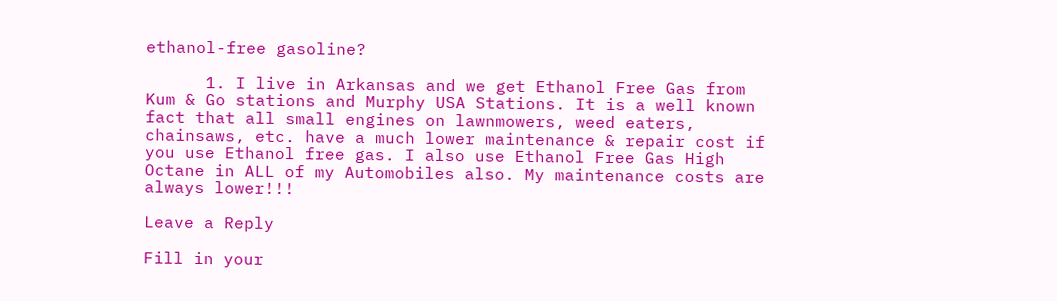ethanol-free gasoline?

      1. I live in Arkansas and we get Ethanol Free Gas from Kum & Go stations and Murphy USA Stations. It is a well known fact that all small engines on lawnmowers, weed eaters, chainsaws, etc. have a much lower maintenance & repair cost if you use Ethanol free gas. I also use Ethanol Free Gas High Octane in ALL of my Automobiles also. My maintenance costs are always lower!!!

Leave a Reply

Fill in your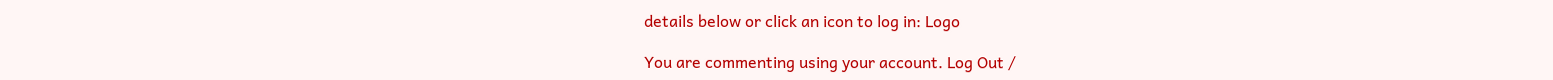details below or click an icon to log in: Logo

You are commenting using your account. Log Out /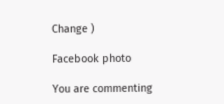Change )

Facebook photo

You are commenting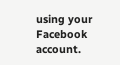using your Facebook account.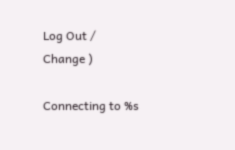Log Out /  Change )

Connecting to %s